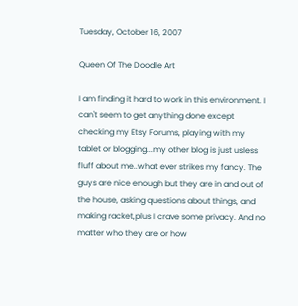Tuesday, October 16, 2007

Queen Of The Doodle Art

I am finding it hard to work in this environment. I can't seem to get anything done except checking my Etsy Forums, playing with my tablet or blogging...my other blog is just usless fluff about me..what ever strikes my fancy. The guys are nice enough but they are in and out of the house, asking questions about things, and making racket,plus I crave some privacy. And no matter who they are or how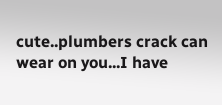cute..plumbers crack can wear on you...I have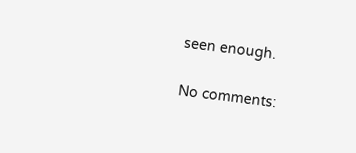seen enough.

No comments: